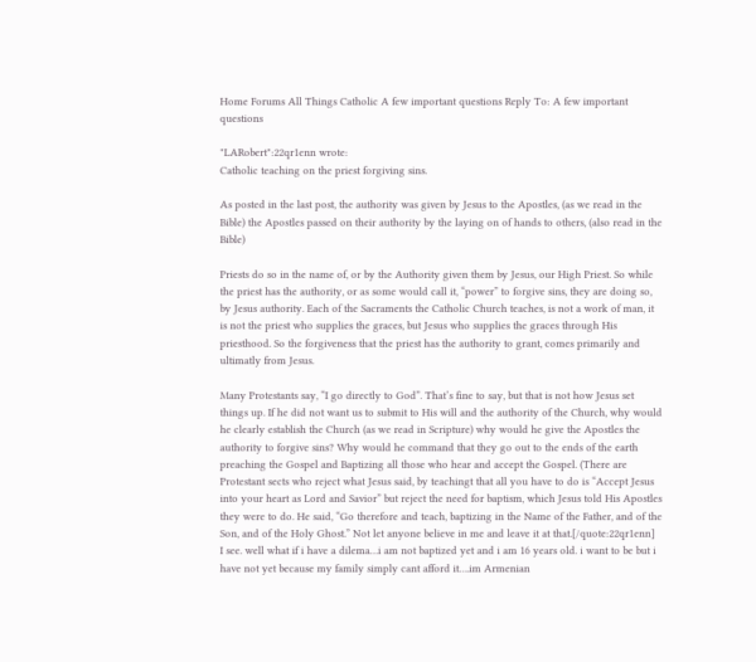Home Forums All Things Catholic A few important questions Reply To: A few important questions

"LARobert":22qr1enn wrote:
Catholic teaching on the priest forgiving sins.

As posted in the last post, the authority was given by Jesus to the Apostles, (as we read in the Bible) the Apostles passed on their authority by the laying on of hands to others, (also read in the Bible)

Priests do so in the name of, or by the Authority given them by Jesus, our High Priest. So while the priest has the authority, or as some would call it, “power” to forgive sins, they are doing so, by Jesus authority. Each of the Sacraments the Catholic Church teaches, is not a work of man, it is not the priest who supplies the graces, but Jesus who supplies the graces through His priesthood. So the forgiveness that the priest has the authority to grant, comes primarily and ultimatly from Jesus.

Many Protestants say, “I go directly to God”. That’s fine to say, but that is not how Jesus set things up. If he did not want us to submit to His will and the authority of the Church, why would he clearly establish the Church (as we read in Scripture) why would he give the Apostles the authority to forgive sins? Why would he command that they go out to the ends of the earth preaching the Gospel and Baptizing all those who hear and accept the Gospel. (There are Protestant sects who reject what Jesus said, by teachingt that all you have to do is “Accept Jesus into your heart as Lord and Savior” but reject the need for baptism, which Jesus told His Apostles they were to do. He said, “Go therefore and teach, baptizing in the Name of the Father, and of the Son, and of the Holy Ghost.” Not let anyone believe in me and leave it at that.[/quote:22qr1enn]
I see. well what if i have a dilema…i am not baptized yet and i am 16 years old. i want to be but i have not yet because my family simply cant afford it….im Armenian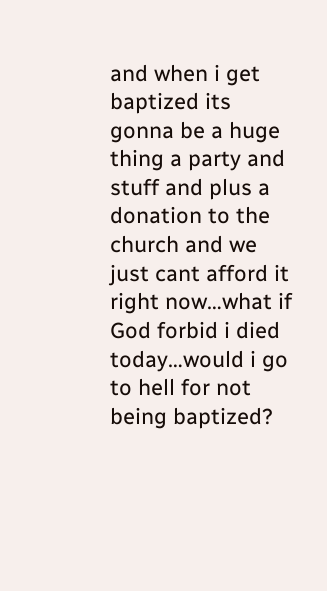and when i get baptized its gonna be a huge thing a party and stuff and plus a donation to the church and we just cant afford it right now…what if God forbid i died today…would i go to hell for not being baptized?